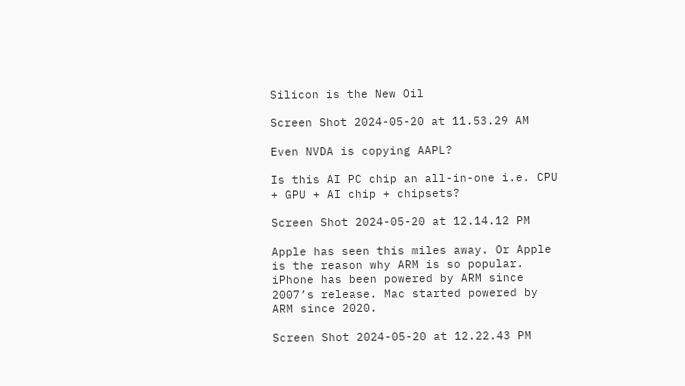Silicon is the New Oil

Screen Shot 2024-05-20 at 11.53.29 AM

Even NVDA is copying AAPL?

Is this AI PC chip an all-in-one i.e. CPU + GPU + AI chip + chipsets?

Screen Shot 2024-05-20 at 12.14.12 PM

Apple has seen this miles away. Or Apple is the reason why ARM is so popular. iPhone has been powered by ARM since 2007’s release. Mac started powered by ARM since 2020.

Screen Shot 2024-05-20 at 12.22.43 PM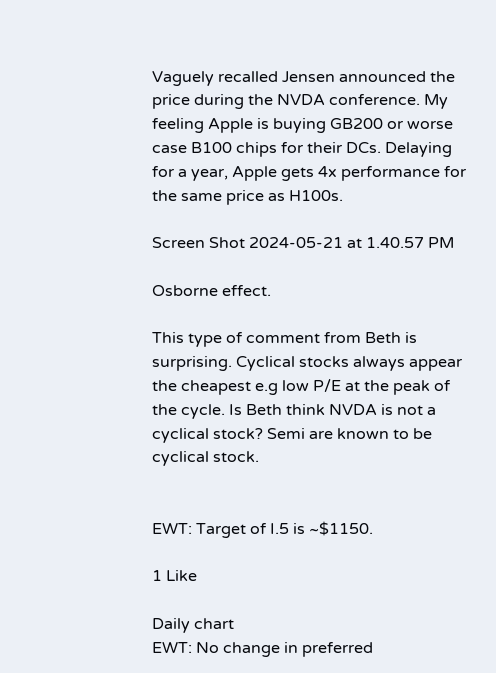Vaguely recalled Jensen announced the price during the NVDA conference. My feeling Apple is buying GB200 or worse case B100 chips for their DCs. Delaying for a year, Apple gets 4x performance for the same price as H100s.

Screen Shot 2024-05-21 at 1.40.57 PM

Osborne effect.

This type of comment from Beth is surprising. Cyclical stocks always appear the cheapest e.g low P/E at the peak of the cycle. Is Beth think NVDA is not a cyclical stock? Semi are known to be cyclical stock.


EWT: Target of I.5 is ~$1150.

1 Like

Daily chart
EWT: No change in preferred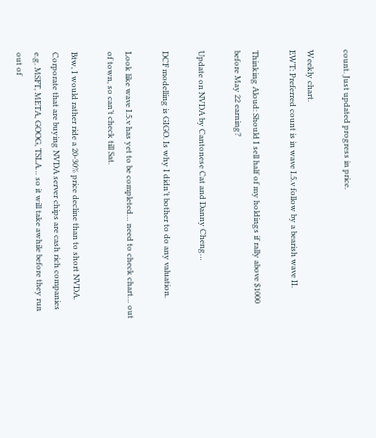count. Just updated progress in price.

Weekly chart.
EWT: Preferred count is in wave I.5.v follow by a bearish wave II.

Thinking Aloud: Should I sell half of my holdings if rally above $1000 before May 22 earning?

Update on NVDA by Cantonese Cat and Danny Cheng…

DCF modelling is GIGO. Is why I didn’t bother to do any valuation.

Look like wave I.5.v has yet to be completed… need to check chart… out of town, so can’t check till Sat.

Btw, I would rather ride a 20-30% price decline than to short NVDA. Corporate that are buying NVDA server chips are cash rich companies e.g. MSFT, META, GOOG, TSLA… so it will take awhile before they run out of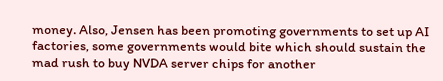money. Also, Jensen has been promoting governments to set up AI factories, some governments would bite which should sustain the mad rush to buy NVDA server chips for another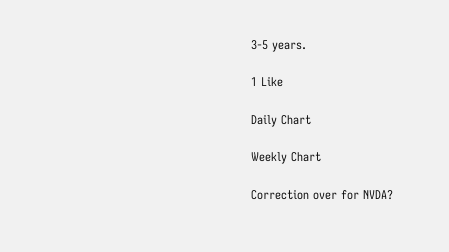3-5 years.

1 Like

Daily Chart

Weekly Chart

Correction over for NVDA?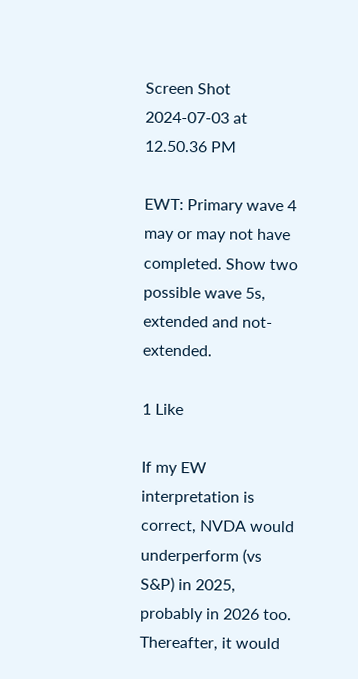Screen Shot 2024-07-03 at 12.50.36 PM

EWT: Primary wave 4 may or may not have completed. Show two possible wave 5s, extended and not-extended.

1 Like

If my EW interpretation is correct, NVDA would underperform (vs S&P) in 2025, probably in 2026 too. Thereafter, it would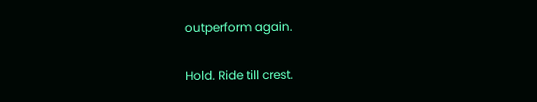outperform again.

Hold. Ride till crest.